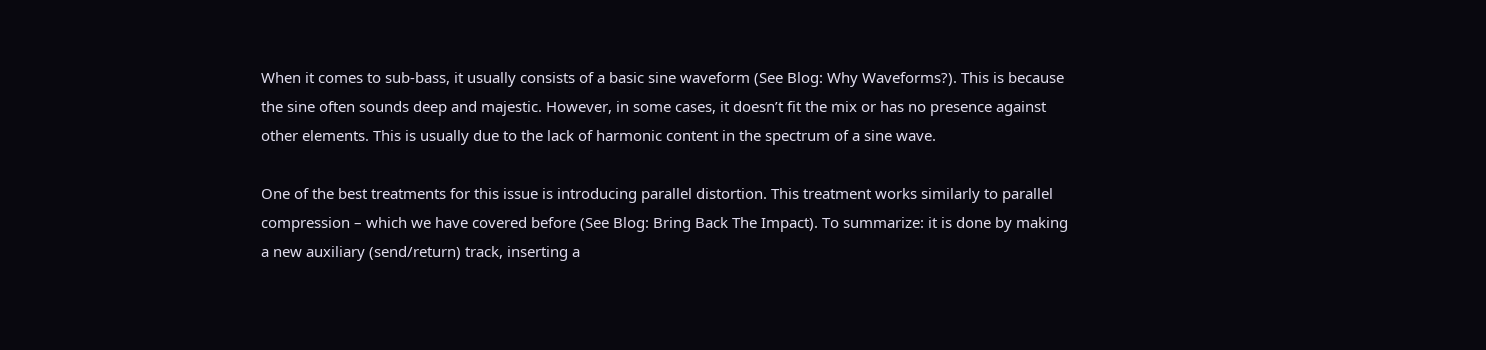When it comes to sub-bass, it usually consists of a basic sine waveform (See Blog: Why Waveforms?). This is because the sine often sounds deep and majestic. However, in some cases, it doesn’t fit the mix or has no presence against other elements. This is usually due to the lack of harmonic content in the spectrum of a sine wave.

One of the best treatments for this issue is introducing parallel distortion. This treatment works similarly to parallel compression – which we have covered before (See Blog: Bring Back The Impact). To summarize: it is done by making a new auxiliary (send/return) track, inserting a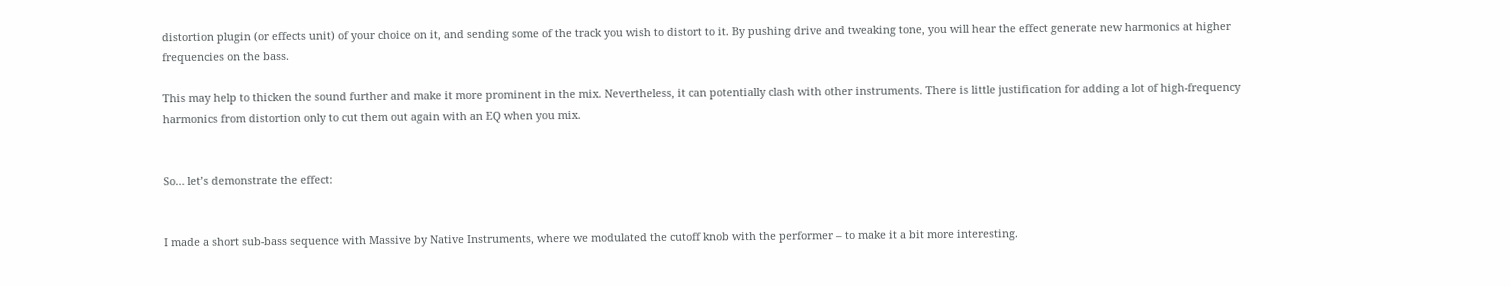distortion plugin (or effects unit) of your choice on it, and sending some of the track you wish to distort to it. By pushing drive and tweaking tone, you will hear the effect generate new harmonics at higher frequencies on the bass.

This may help to thicken the sound further and make it more prominent in the mix. Nevertheless, it can potentially clash with other instruments. There is little justification for adding a lot of high-frequency harmonics from distortion only to cut them out again with an EQ when you mix.


So… let’s demonstrate the effect:


I made a short sub-bass sequence with Massive by Native Instruments, where we modulated the cutoff knob with the performer – to make it a bit more interesting.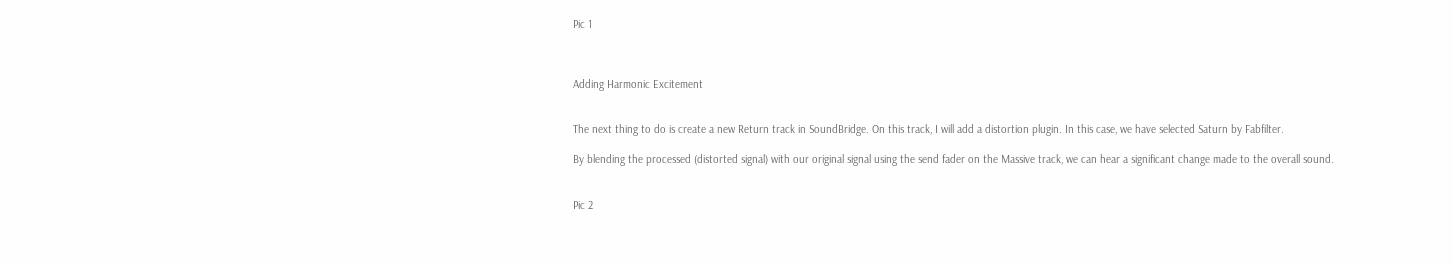Pic 1



Adding Harmonic Excitement


The next thing to do is create a new Return track in SoundBridge. On this track, I will add a distortion plugin. In this case, we have selected Saturn by Fabfilter.

By blending the processed (distorted signal) with our original signal using the send fader on the Massive track, we can hear a significant change made to the overall sound.


Pic 2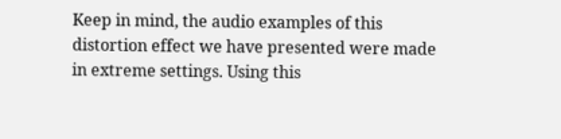Keep in mind, the audio examples of this distortion effect we have presented were made in extreme settings. Using this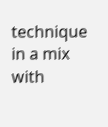technique in a mix with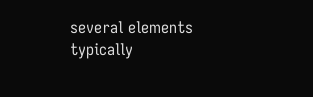several elements typically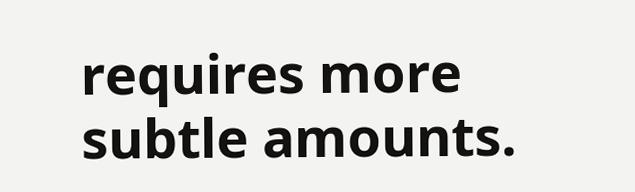requires more subtle amounts.